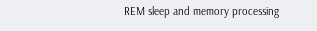REM sleep and memory processing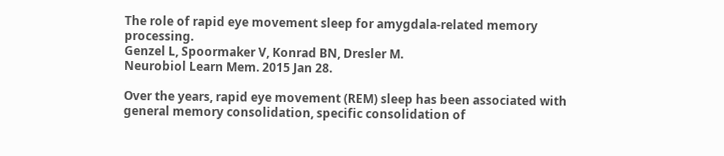The role of rapid eye movement sleep for amygdala-related memory processing.
Genzel L, Spoormaker V, Konrad BN, Dresler M.
Neurobiol Learn Mem. 2015 Jan 28.

Over the years, rapid eye movement (REM) sleep has been associated with general memory consolidation, specific consolidation of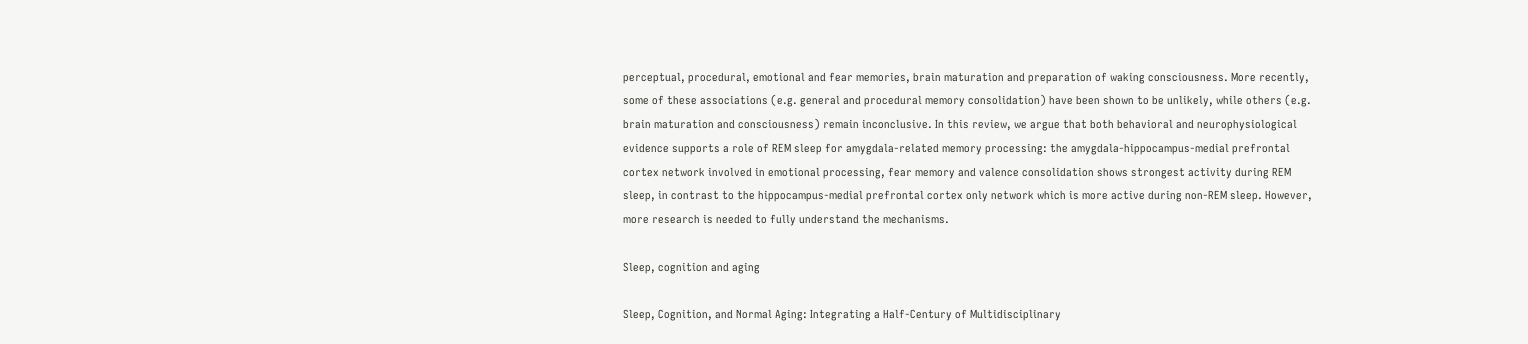perceptual, procedural, emotional and fear memories, brain maturation and preparation of waking consciousness. More recently, some of these associations (e.g. general and procedural memory consolidation) have been shown to be unlikely, while others (e.g. brain maturation and consciousness) remain inconclusive. In this review, we argue that both behavioral and neurophysiological evidence supports a role of REM sleep for amygdala-related memory processing: the amygdala-hippocampus-medial prefrontal cortex network involved in emotional processing, fear memory and valence consolidation shows strongest activity during REM sleep, in contrast to the hippocampus-medial prefrontal cortex only network which is more active during non-REM sleep. However, more research is needed to fully understand the mechanisms.

Sleep, cognition and aging

Sleep, Cognition, and Normal Aging: Integrating a Half-Century of Multidisciplinary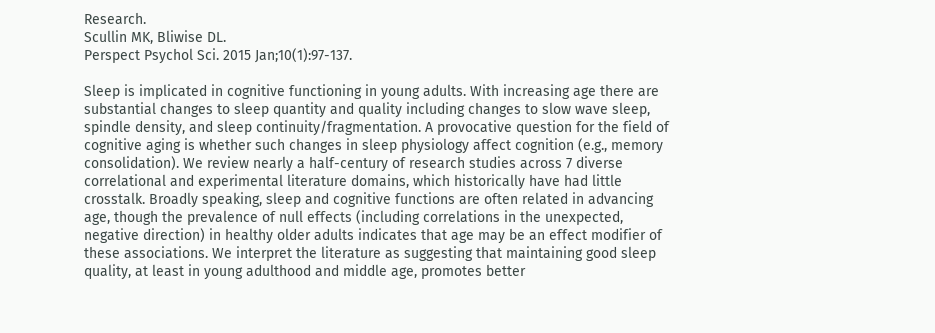Research.
Scullin MK, Bliwise DL.
Perspect Psychol Sci. 2015 Jan;10(1):97-137.

Sleep is implicated in cognitive functioning in young adults. With increasing age there are substantial changes to sleep quantity and quality including changes to slow wave sleep, spindle density, and sleep continuity/fragmentation. A provocative question for the field of cognitive aging is whether such changes in sleep physiology affect cognition (e.g., memory consolidation). We review nearly a half-century of research studies across 7 diverse correlational and experimental literature domains, which historically have had little crosstalk. Broadly speaking, sleep and cognitive functions are often related in advancing age, though the prevalence of null effects (including correlations in the unexpected, negative direction) in healthy older adults indicates that age may be an effect modifier of these associations. We interpret the literature as suggesting that maintaining good sleep quality, at least in young adulthood and middle age, promotes better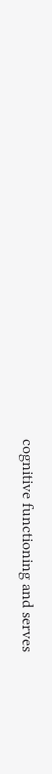cognitive functioning and serves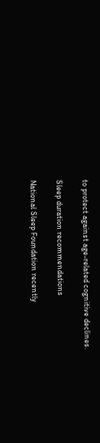to protect against age-related cognitive declines.

Sleep duration recommendations

National Sleep Foundation recently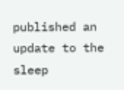published an update to the sleep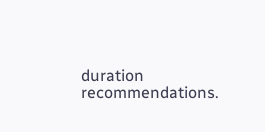duration recommendations.